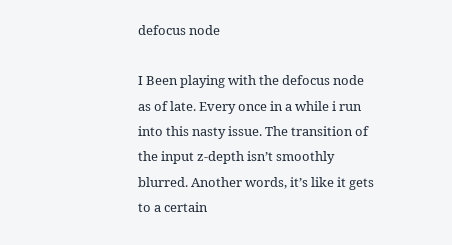defocus node

I Been playing with the defocus node as of late. Every once in a while i run into this nasty issue. The transition of the input z-depth isn’t smoothly blurred. Another words, it’s like it gets to a certain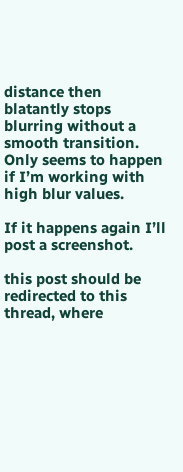distance then blatantly stops blurring without a smooth transition. Only seems to happen if I’m working with high blur values.

If it happens again I’ll post a screenshot.

this post should be redirected to this thread, where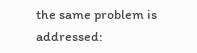the same problem is addressed: